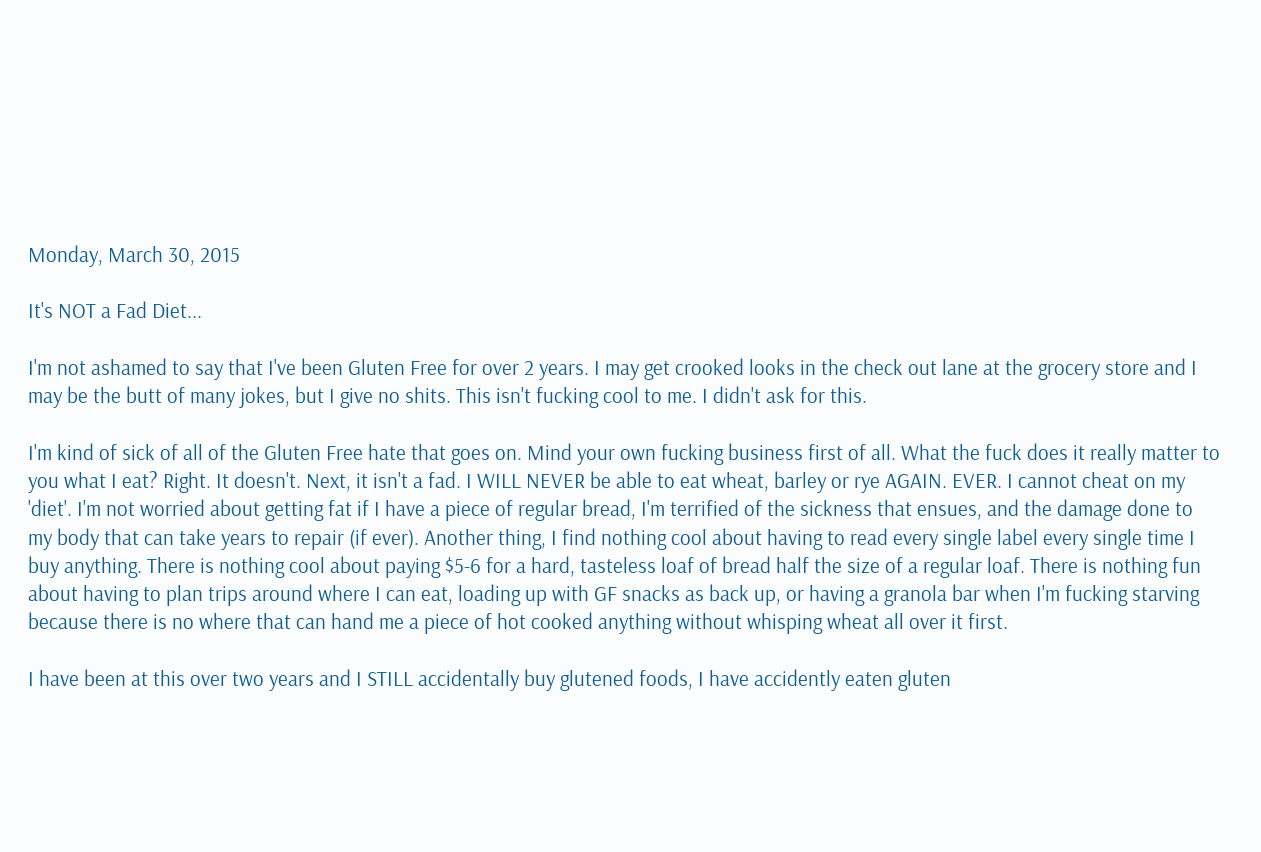Monday, March 30, 2015

It's NOT a Fad Diet...

I'm not ashamed to say that I've been Gluten Free for over 2 years. I may get crooked looks in the check out lane at the grocery store and I may be the butt of many jokes, but I give no shits. This isn't fucking cool to me. I didn't ask for this.

I'm kind of sick of all of the Gluten Free hate that goes on. Mind your own fucking business first of all. What the fuck does it really matter to you what I eat? Right. It doesn't. Next, it isn't a fad. I WILL NEVER be able to eat wheat, barley or rye AGAIN. EVER. I cannot cheat on my 'diet'. I'm not worried about getting fat if I have a piece of regular bread, I'm terrified of the sickness that ensues, and the damage done to my body that can take years to repair (if ever). Another thing, I find nothing cool about having to read every single label every single time I buy anything. There is nothing cool about paying $5-6 for a hard, tasteless loaf of bread half the size of a regular loaf. There is nothing fun about having to plan trips around where I can eat, loading up with GF snacks as back up, or having a granola bar when I'm fucking starving because there is no where that can hand me a piece of hot cooked anything without whisping wheat all over it first.

I have been at this over two years and I STILL accidentally buy glutened foods, I have accidently eaten gluten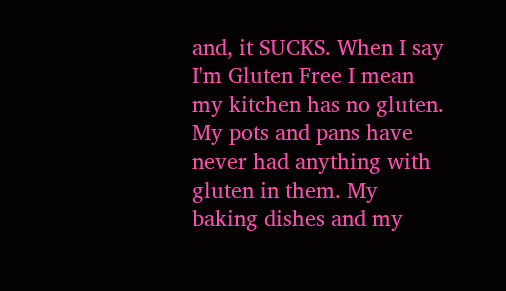and, it SUCKS. When I say I'm Gluten Free I mean my kitchen has no gluten. My pots and pans have never had anything with gluten in them. My baking dishes and my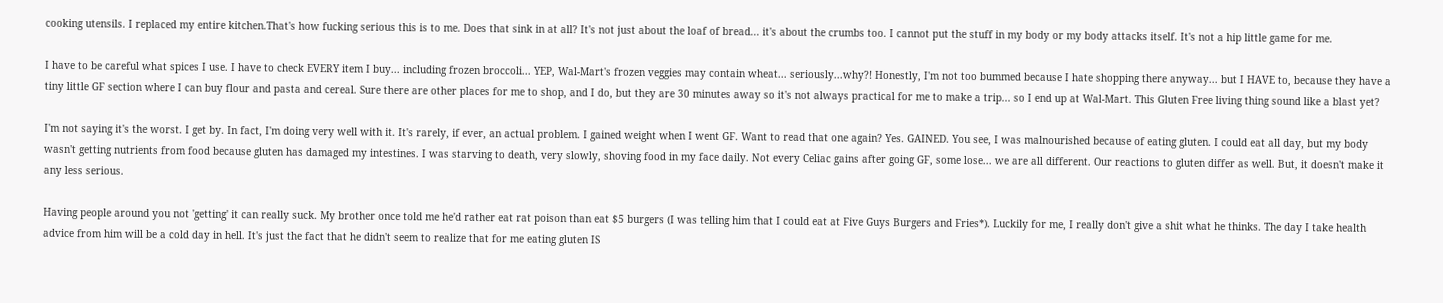cooking utensils. I replaced my entire kitchen.That's how fucking serious this is to me. Does that sink in at all? It's not just about the loaf of bread... it's about the crumbs too. I cannot put the stuff in my body or my body attacks itself. It's not a hip little game for me.

I have to be careful what spices I use. I have to check EVERY item I buy... including frozen broccoli... YEP, Wal-Mart's frozen veggies may contain wheat... seriously...why?! Honestly, I'm not too bummed because I hate shopping there anyway... but I HAVE to, because they have a tiny little GF section where I can buy flour and pasta and cereal. Sure there are other places for me to shop, and I do, but they are 30 minutes away so it's not always practical for me to make a trip... so I end up at Wal-Mart. This Gluten Free living thing sound like a blast yet?

I'm not saying it's the worst. I get by. In fact, I'm doing very well with it. It's rarely, if ever, an actual problem. I gained weight when I went GF. Want to read that one again? Yes. GAINED. You see, I was malnourished because of eating gluten. I could eat all day, but my body wasn't getting nutrients from food because gluten has damaged my intestines. I was starving to death, very slowly, shoving food in my face daily. Not every Celiac gains after going GF, some lose... we are all different. Our reactions to gluten differ as well. But, it doesn't make it any less serious.

Having people around you not 'getting' it can really suck. My brother once told me he'd rather eat rat poison than eat $5 burgers (I was telling him that I could eat at Five Guys Burgers and Fries*). Luckily for me, I really don't give a shit what he thinks. The day I take health advice from him will be a cold day in hell. It's just the fact that he didn't seem to realize that for me eating gluten IS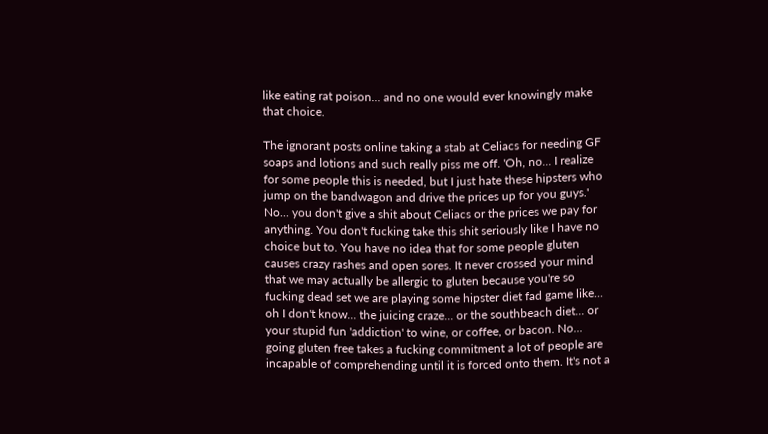like eating rat poison... and no one would ever knowingly make that choice.

The ignorant posts online taking a stab at Celiacs for needing GF soaps and lotions and such really piss me off. 'Oh, no... I realize for some people this is needed, but I just hate these hipsters who jump on the bandwagon and drive the prices up for you guys.' No... you don't give a shit about Celiacs or the prices we pay for anything. You don't fucking take this shit seriously like I have no choice but to. You have no idea that for some people gluten causes crazy rashes and open sores. It never crossed your mind that we may actually be allergic to gluten because you're so fucking dead set we are playing some hipster diet fad game like... oh I don't know... the juicing craze... or the southbeach diet... or your stupid fun 'addiction' to wine, or coffee, or bacon. No... going gluten free takes a fucking commitment a lot of people are incapable of comprehending until it is forced onto them. It's not a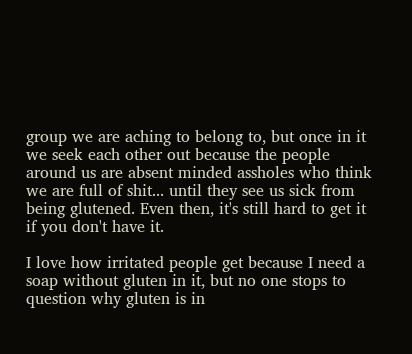group we are aching to belong to, but once in it we seek each other out because the people around us are absent minded assholes who think we are full of shit... until they see us sick from being glutened. Even then, it's still hard to get it if you don't have it.

I love how irritated people get because I need a soap without gluten in it, but no one stops to question why gluten is in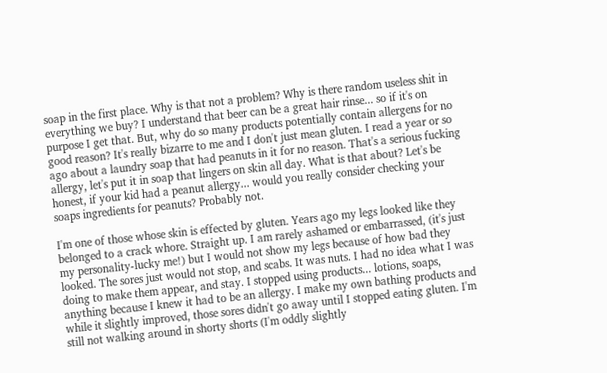soap in the first place. Why is that not a problem? Why is there random useless shit in everything we buy? I understand that beer can be a great hair rinse... so if it's on purpose I get that. But, why do so many products potentially contain allergens for no good reason? It's really bizarre to me and I don't just mean gluten. I read a year or so ago about a laundry soap that had peanuts in it for no reason. That's a serious fucking allergy, let's put it in soap that lingers on skin all day. What is that about? Let's be honest, if your kid had a peanut allergy... would you really consider checking your soaps ingredients for peanuts? Probably not.

I'm one of those whose skin is effected by gluten. Years ago my legs looked like they belonged to a crack whore. Straight up. I am rarely ashamed or embarrassed, (it's just my personality-lucky me!) but I would not show my legs because of how bad they looked. The sores just would not stop, and scabs. It was nuts. I had no idea what I was doing to make them appear, and stay. I stopped using products... lotions, soaps, anything because I knew it had to be an allergy. I make my own bathing products and while it slightly improved, those sores didn't go away until I stopped eating gluten. I'm still not walking around in shorty shorts (I'm oddly slightly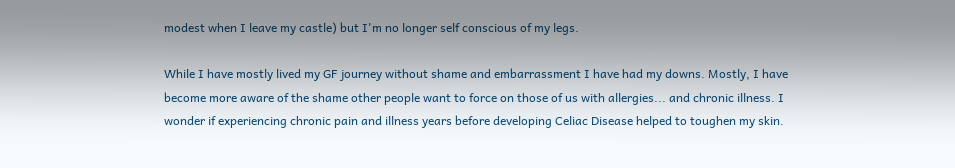modest when I leave my castle) but I'm no longer self conscious of my legs.

While I have mostly lived my GF journey without shame and embarrassment I have had my downs. Mostly, I have become more aware of the shame other people want to force on those of us with allergies... and chronic illness. I wonder if experiencing chronic pain and illness years before developing Celiac Disease helped to toughen my skin.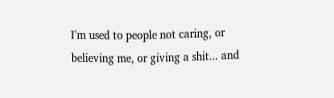I'm used to people not caring, or believing me, or giving a shit... and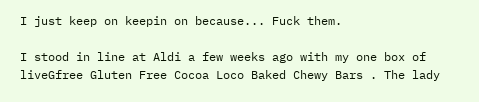I just keep on keepin on because... Fuck them.

I stood in line at Aldi a few weeks ago with my one box of liveGfree Gluten Free Cocoa Loco Baked Chewy Bars . The lady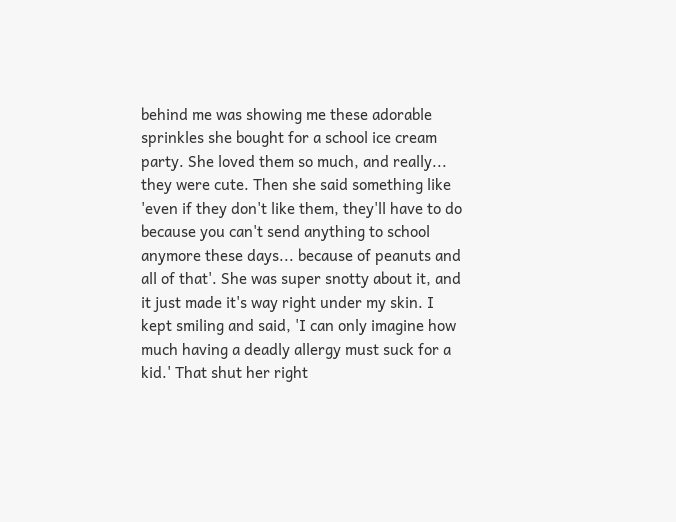behind me was showing me these adorable sprinkles she bought for a school ice cream party. She loved them so much, and really... they were cute. Then she said something like 'even if they don't like them, they'll have to do because you can't send anything to school anymore these days... because of peanuts and all of that'. She was super snotty about it, and it just made it's way right under my skin. I kept smiling and said, 'I can only imagine how much having a deadly allergy must suck for a kid.' That shut her right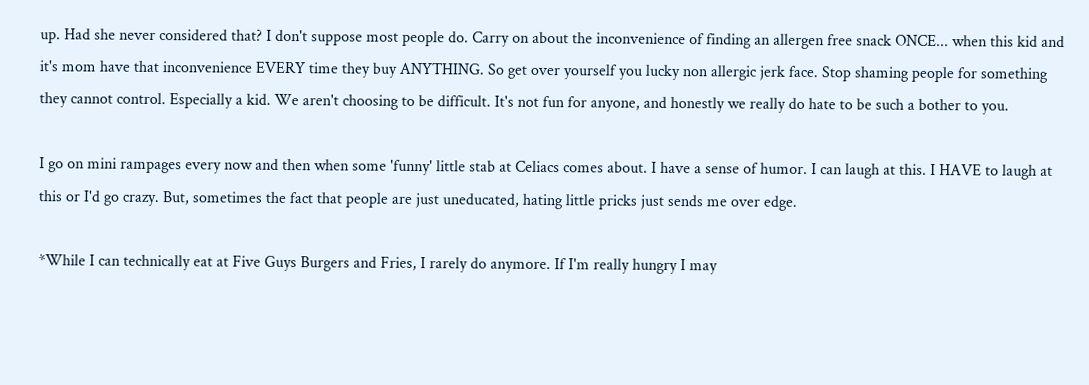up. Had she never considered that? I don't suppose most people do. Carry on about the inconvenience of finding an allergen free snack ONCE... when this kid and it's mom have that inconvenience EVERY time they buy ANYTHING. So get over yourself you lucky non allergic jerk face. Stop shaming people for something they cannot control. Especially a kid. We aren't choosing to be difficult. It's not fun for anyone, and honestly we really do hate to be such a bother to you.

I go on mini rampages every now and then when some 'funny' little stab at Celiacs comes about. I have a sense of humor. I can laugh at this. I HAVE to laugh at this or I'd go crazy. But, sometimes the fact that people are just uneducated, hating little pricks just sends me over edge.

*While I can technically eat at Five Guys Burgers and Fries, I rarely do anymore. If I'm really hungry I may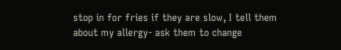stop in for fries if they are slow, I tell them about my allergy- ask them to change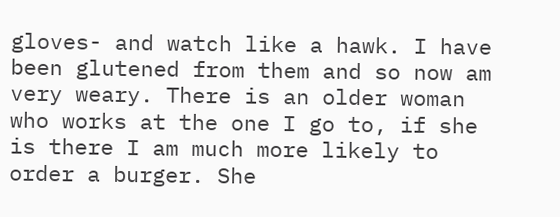gloves- and watch like a hawk. I have been glutened from them and so now am very weary. There is an older woman who works at the one I go to, if she is there I am much more likely to order a burger. She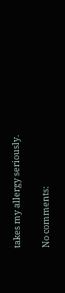takes my allergy seriously.

No comments: